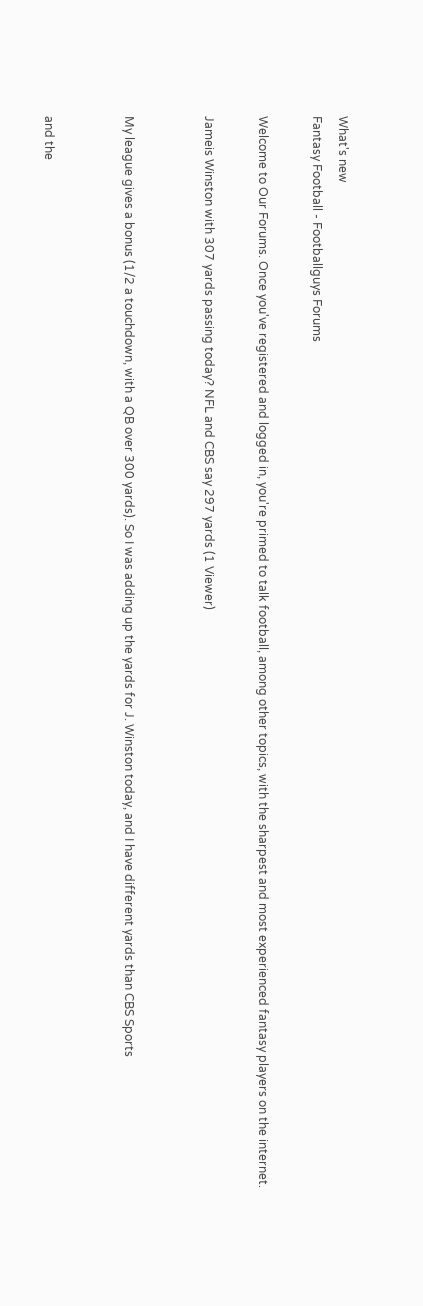What's new
Fantasy Football - Footballguys Forums

Welcome to Our Forums. Once you've registered and logged in, you're primed to talk football, among other topics, with the sharpest and most experienced fantasy players on the internet.

Jameis Winston with 307 yards passing today? NFL and CBS say 297 yards (1 Viewer)


My league gives a bonus (1/2 a touchdown, with a QB over 300 yards). So I was adding up the yards for J. Winston today, and I have different yards than CBS Sports


and the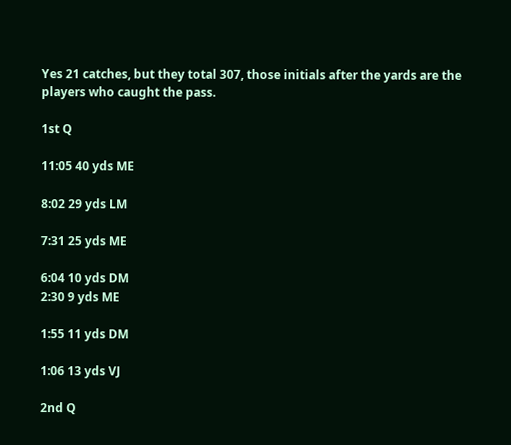Yes 21 catches, but they total 307, those initials after the yards are the players who caught the pass.

1st Q

11:05 40 yds ME

8:02 29 yds LM

7:31 25 yds ME

6:04 10 yds DM
2:30 9 yds ME

1:55 11 yds DM

1:06 13 yds VJ

2nd Q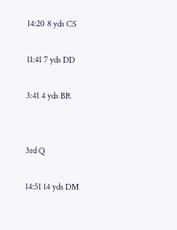14:20 8 yds CS

11:41 7 yds DD

3:41 4 yds BR


3rd Q

14:51 14 yds DM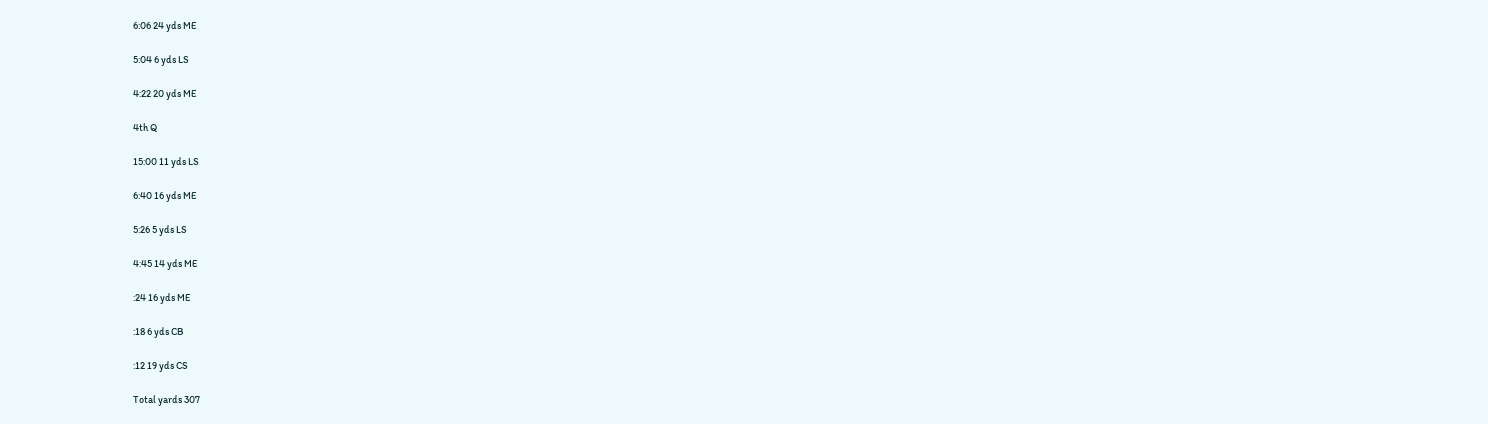6:06 24 yds ME

5:04 6 yds LS

4:22 20 yds ME

4th Q

15:00 11 yds LS

6:40 16 yds ME

5:26 5 yds LS

4:45 14 yds ME

:24 16 yds ME

:18 6 yds CB

:12 19 yds CS

Total yards 307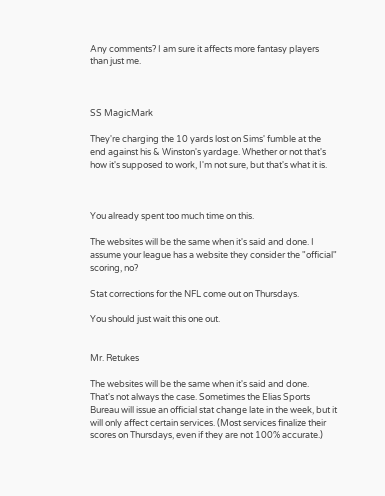Any comments? I am sure it affects more fantasy players than just me.



SS MagicMark

They're charging the 10 yards lost on Sims' fumble at the end against his & Winston's yardage. Whether or not that's how it's supposed to work, I'm not sure, but that's what it is.



You already spent too much time on this.

The websites will be the same when it's said and done. I assume your league has a website they consider the "official" scoring, no?

Stat corrections for the NFL come out on Thursdays.

You should just wait this one out.


Mr. Retukes

The websites will be the same when it's said and done.
That's not always the case. Sometimes the Elias Sports Bureau will issue an official stat change late in the week, but it will only affect certain services. (Most services finalize their scores on Thursdays, even if they are not 100% accurate.)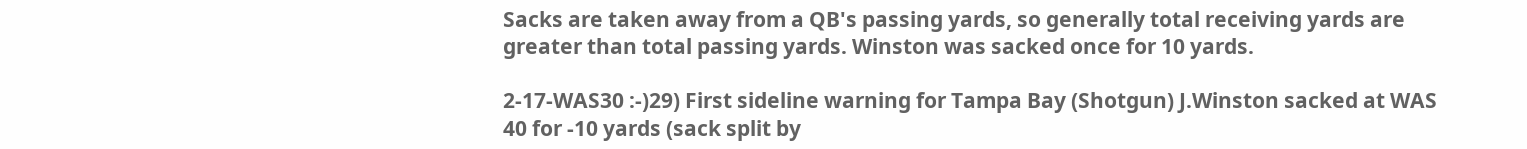Sacks are taken away from a QB's passing yards, so generally total receiving yards are greater than total passing yards. Winston was sacked once for 10 yards.

2-17-WAS30 :-)29) First sideline warning for Tampa Bay (Shotgun) J.Winston sacked at WAS 40 for -10 yards (sack split by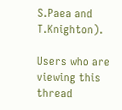S.Paea and T.Knighton).

Users who are viewing this thread